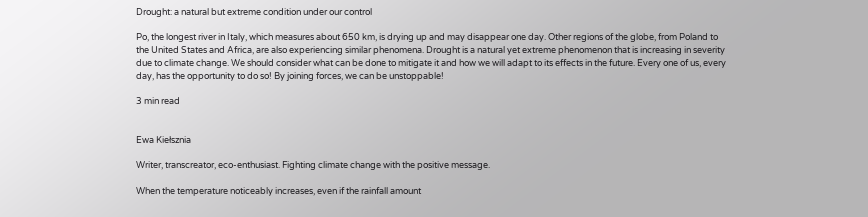Drought: a natural but extreme condition under our control

Po, the longest river in Italy, which measures about 650 km, is drying up and may disappear one day. Other regions of the globe, from Poland to the United States and Africa, are also experiencing similar phenomena. Drought is a natural yet extreme phenomenon that is increasing in severity due to climate change. We should consider what can be done to mitigate it and how we will adapt to its effects in the future. Every one of us, every day, has the opportunity to do so! By joining forces, we can be unstoppable!

3 min read


Ewa Kiełsznia

Writer, transcreator, eco-enthusiast. Fighting climate change with the positive message.

When the temperature noticeably increases, even if the rainfall amount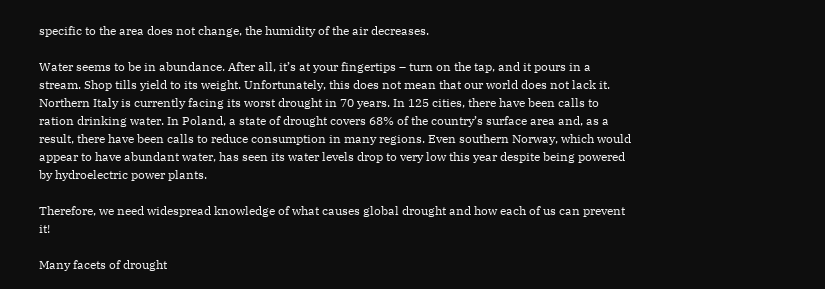specific to the area does not change, the humidity of the air decreases.

Water seems to be in abundance. After all, it’s at your fingertips – turn on the tap, and it pours in a stream. Shop tills yield to its weight. Unfortunately, this does not mean that our world does not lack it. Northern Italy is currently facing its worst drought in 70 years. In 125 cities, there have been calls to ration drinking water. In Poland, a state of drought covers 68% of the country’s surface area and, as a result, there have been calls to reduce consumption in many regions. Even southern Norway, which would appear to have abundant water, has seen its water levels drop to very low this year despite being powered by hydroelectric power plants.

Therefore, we need widespread knowledge of what causes global drought and how each of us can prevent it!

Many facets of drought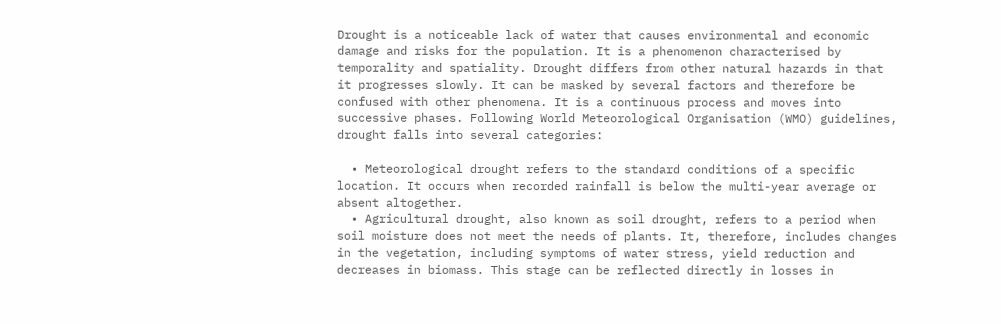Drought is a noticeable lack of water that causes environmental and economic damage and risks for the population. It is a phenomenon characterised by temporality and spatiality. Drought differs from other natural hazards in that it progresses slowly. It can be masked by several factors and therefore be confused with other phenomena. It is a continuous process and moves into successive phases. Following World Meteorological Organisation (WMO) guidelines, drought falls into several categories:

  • Meteorological drought refers to the standard conditions of a specific location. It occurs when recorded rainfall is below the multi-year average or absent altogether.
  • Agricultural drought, also known as soil drought, refers to a period when soil moisture does not meet the needs of plants. It, therefore, includes changes in the vegetation, including symptoms of water stress, yield reduction and decreases in biomass. This stage can be reflected directly in losses in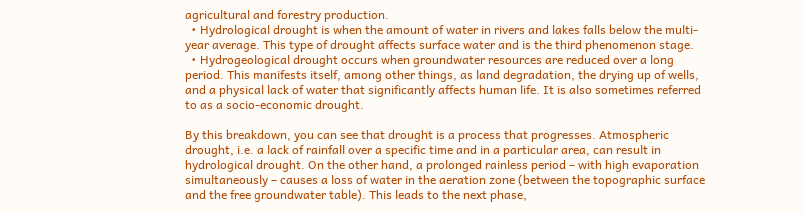agricultural and forestry production.
  • Hydrological drought is when the amount of water in rivers and lakes falls below the multi-year average. This type of drought affects surface water and is the third phenomenon stage.
  • Hydrogeological drought occurs when groundwater resources are reduced over a long period. This manifests itself, among other things, as land degradation, the drying up of wells, and a physical lack of water that significantly affects human life. It is also sometimes referred to as a socio-economic drought.

By this breakdown, you can see that drought is a process that progresses. Atmospheric drought, i.e. a lack of rainfall over a specific time and in a particular area, can result in hydrological drought. On the other hand, a prolonged rainless period – with high evaporation simultaneously – causes a loss of water in the aeration zone (between the topographic surface and the free groundwater table). This leads to the next phase,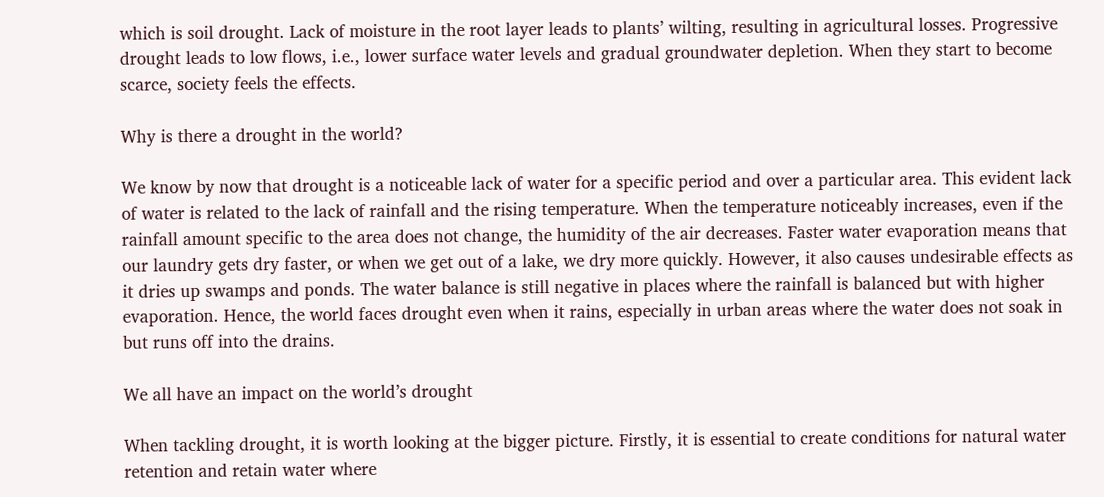which is soil drought. Lack of moisture in the root layer leads to plants’ wilting, resulting in agricultural losses. Progressive drought leads to low flows, i.e., lower surface water levels and gradual groundwater depletion. When they start to become scarce, society feels the effects.

Why is there a drought in the world?

We know by now that drought is a noticeable lack of water for a specific period and over a particular area. This evident lack of water is related to the lack of rainfall and the rising temperature. When the temperature noticeably increases, even if the rainfall amount specific to the area does not change, the humidity of the air decreases. Faster water evaporation means that our laundry gets dry faster, or when we get out of a lake, we dry more quickly. However, it also causes undesirable effects as it dries up swamps and ponds. The water balance is still negative in places where the rainfall is balanced but with higher evaporation. Hence, the world faces drought even when it rains, especially in urban areas where the water does not soak in but runs off into the drains.

We all have an impact on the world’s drought

When tackling drought, it is worth looking at the bigger picture. Firstly, it is essential to create conditions for natural water retention and retain water where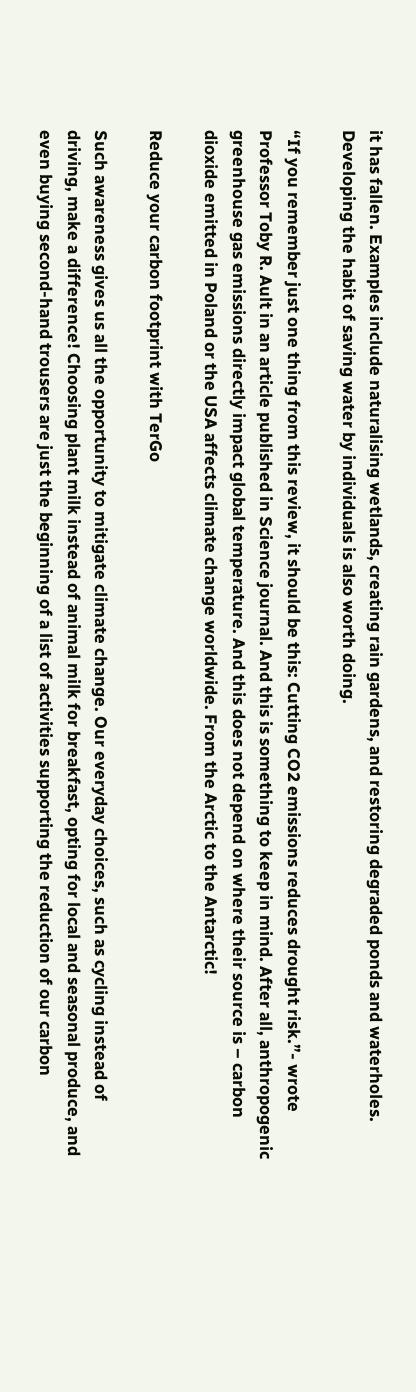it has fallen. Examples include naturalising wetlands, creating rain gardens, and restoring degraded ponds and waterholes. Developing the habit of saving water by individuals is also worth doing.

“If you remember just one thing from this review, it should be this: Cutting CO2 emissions reduces drought risk.”- wrote Professor Toby R. Ault in an article published in Science journal. And this is something to keep in mind. After all, anthropogenic greenhouse gas emissions directly impact global temperature. And this does not depend on where their source is – carbon dioxide emitted in Poland or the USA affects climate change worldwide. From the Arctic to the Antarctic!

Reduce your carbon footprint with TerGo

Such awareness gives us all the opportunity to mitigate climate change. Our everyday choices, such as cycling instead of driving, make a difference! Choosing plant milk instead of animal milk for breakfast, opting for local and seasonal produce, and even buying second-hand trousers are just the beginning of a list of activities supporting the reduction of our carbon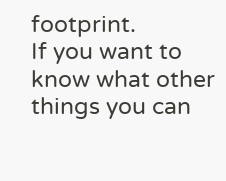footprint.
If you want to know what other things you can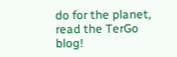do for the planet, read the TerGo blog!